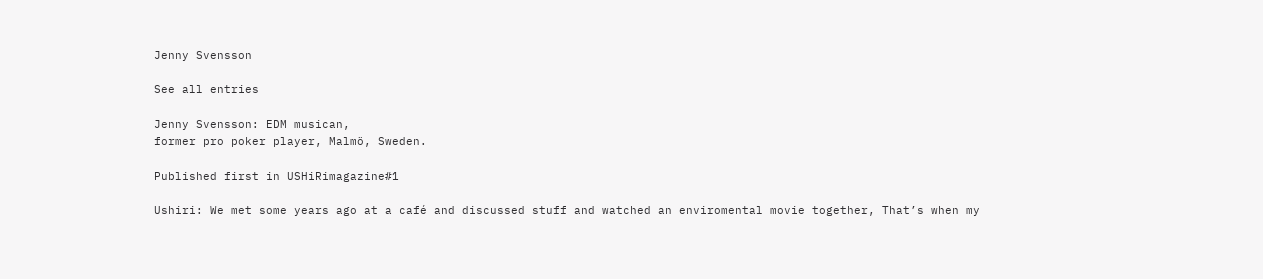Jenny Svensson

See all entries

Jenny Svensson: EDM musican,
former pro poker player, Malmö, Sweden.

Published first in USHiRimagazine#1

Ushiri: We met some years ago at a café and discussed stuff and watched an enviromental movie together, That’s when my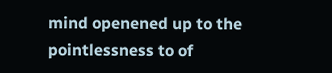mind openened up to the pointlessness to of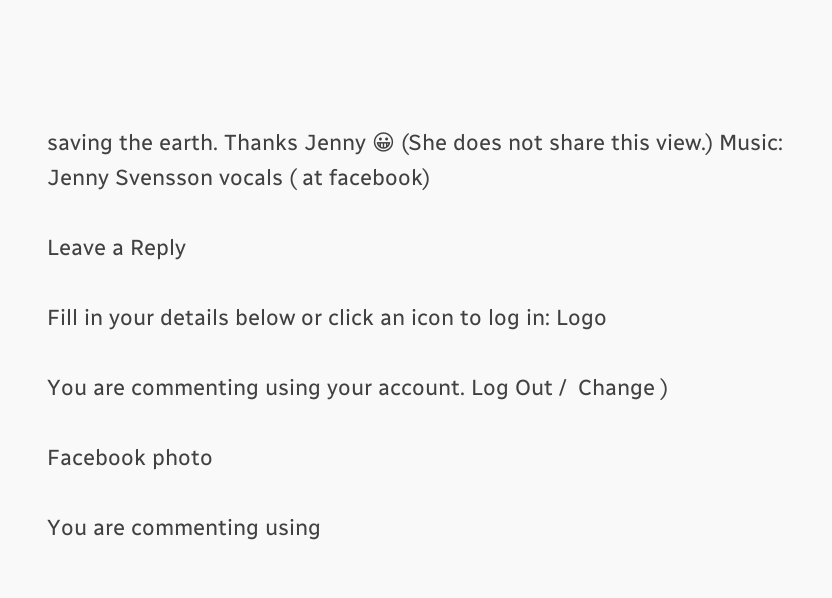saving the earth. Thanks Jenny 😀 (She does not share this view.) Music: Jenny Svensson vocals ( at facebook)

Leave a Reply

Fill in your details below or click an icon to log in: Logo

You are commenting using your account. Log Out /  Change )

Facebook photo

You are commenting using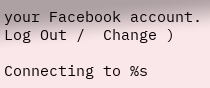your Facebook account. Log Out /  Change )

Connecting to %s